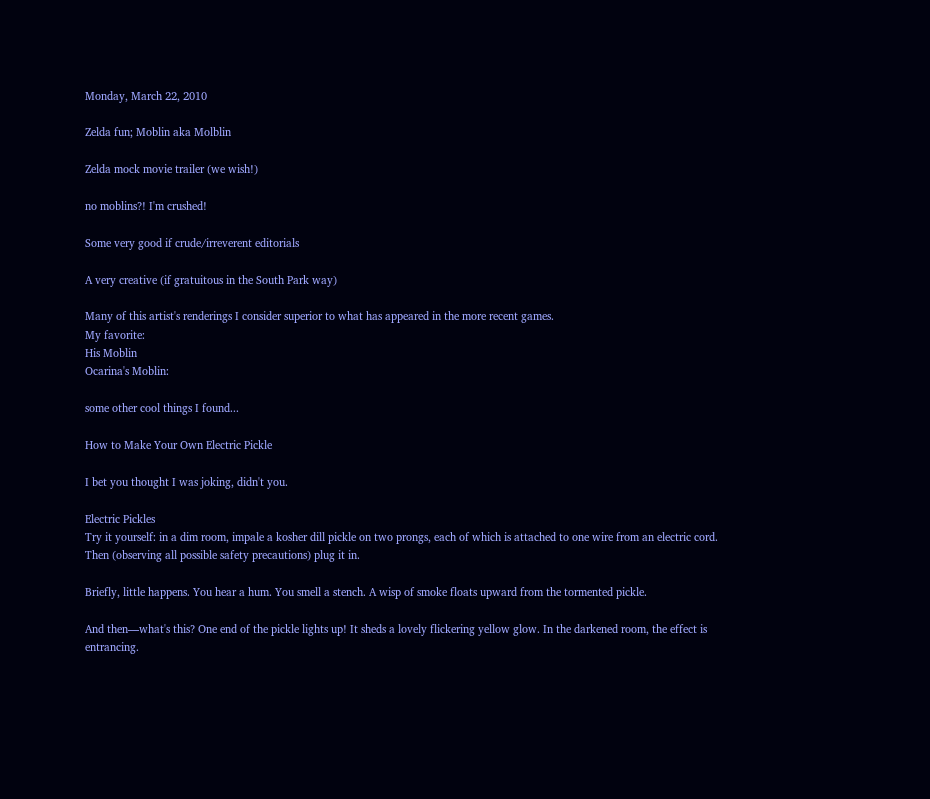Monday, March 22, 2010

Zelda fun; Moblin aka Molblin

Zelda mock movie trailer (we wish!)

no moblins?! I'm crushed!

Some very good if crude/irreverent editorials

A very creative (if gratuitous in the South Park way)

Many of this artist's renderings I consider superior to what has appeared in the more recent games.
My favorite:
His Moblin
Ocarina's Moblin:

some other cool things I found...

How to Make Your Own Electric Pickle

I bet you thought I was joking, didn't you.

Electric Pickles
Try it yourself: in a dim room, impale a kosher dill pickle on two prongs, each of which is attached to one wire from an electric cord. Then (observing all possible safety precautions) plug it in.

Briefly, little happens. You hear a hum. You smell a stench. A wisp of smoke floats upward from the tormented pickle.

And then—what's this? One end of the pickle lights up! It sheds a lovely flickering yellow glow. In the darkened room, the effect is entrancing.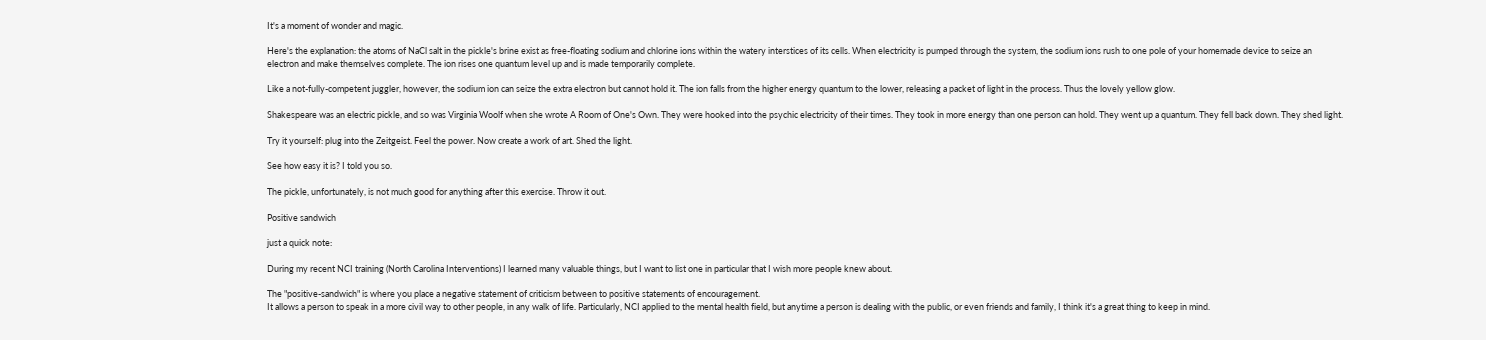It's a moment of wonder and magic.

Here's the explanation: the atoms of NaCl salt in the pickle's brine exist as free-floating sodium and chlorine ions within the watery interstices of its cells. When electricity is pumped through the system, the sodium ions rush to one pole of your homemade device to seize an electron and make themselves complete. The ion rises one quantum level up and is made temporarily complete.

Like a not-fully-competent juggler, however, the sodium ion can seize the extra electron but cannot hold it. The ion falls from the higher energy quantum to the lower, releasing a packet of light in the process. Thus the lovely yellow glow.

Shakespeare was an electric pickle, and so was Virginia Woolf when she wrote A Room of One's Own. They were hooked into the psychic electricity of their times. They took in more energy than one person can hold. They went up a quantum. They fell back down. They shed light.

Try it yourself: plug into the Zeitgeist. Feel the power. Now create a work of art. Shed the light.

See how easy it is? I told you so.

The pickle, unfortunately, is not much good for anything after this exercise. Throw it out.

Positive sandwich

just a quick note:

During my recent NCI training (North Carolina Interventions) I learned many valuable things, but I want to list one in particular that I wish more people knew about.

The "positive-sandwich" is where you place a negative statement of criticism between to positive statements of encouragement.
It allows a person to speak in a more civil way to other people, in any walk of life. Particularly, NCI applied to the mental health field, but anytime a person is dealing with the public, or even friends and family, I think it's a great thing to keep in mind.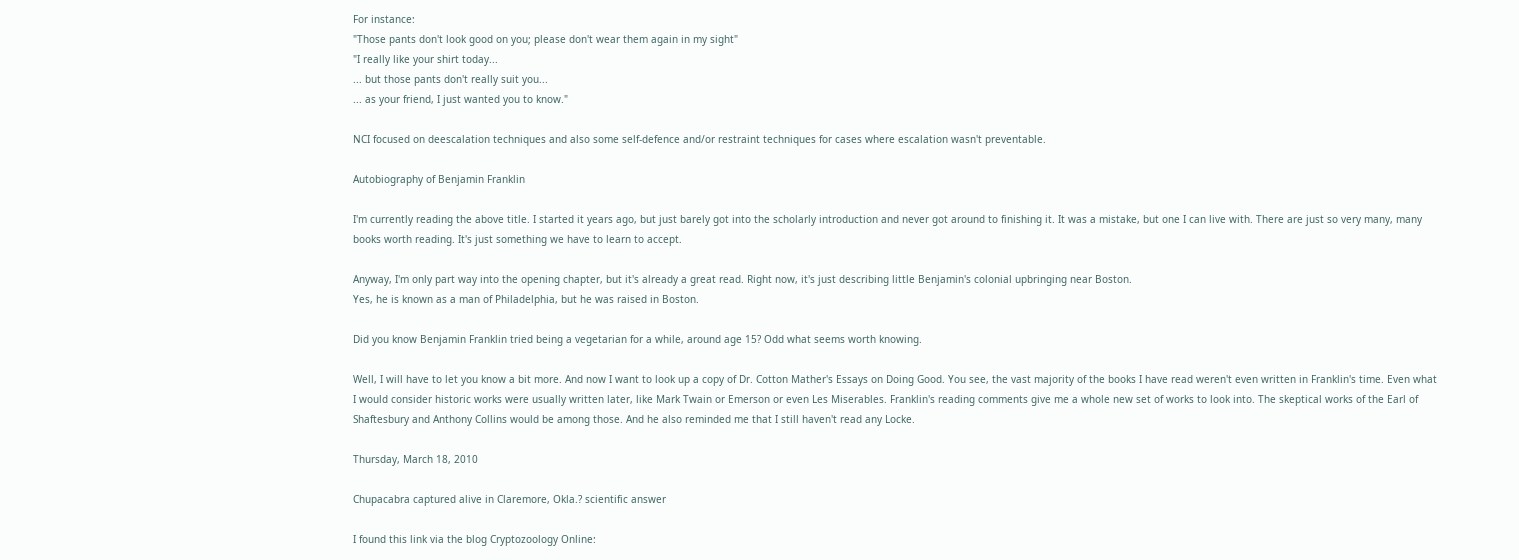For instance:
"Those pants don't look good on you; please don't wear them again in my sight"
"I really like your shirt today...
... but those pants don't really suit you...
... as your friend, I just wanted you to know."

NCI focused on deescalation techniques and also some self-defence and/or restraint techniques for cases where escalation wasn't preventable.

Autobiography of Benjamin Franklin

I'm currently reading the above title. I started it years ago, but just barely got into the scholarly introduction and never got around to finishing it. It was a mistake, but one I can live with. There are just so very many, many books worth reading. It's just something we have to learn to accept.

Anyway, I'm only part way into the opening chapter, but it's already a great read. Right now, it's just describing little Benjamin's colonial upbringing near Boston.
Yes, he is known as a man of Philadelphia, but he was raised in Boston.

Did you know Benjamin Franklin tried being a vegetarian for a while, around age 15? Odd what seems worth knowing.

Well, I will have to let you know a bit more. And now I want to look up a copy of Dr. Cotton Mather's Essays on Doing Good. You see, the vast majority of the books I have read weren't even written in Franklin's time. Even what I would consider historic works were usually written later, like Mark Twain or Emerson or even Les Miserables. Franklin's reading comments give me a whole new set of works to look into. The skeptical works of the Earl of Shaftesbury and Anthony Collins would be among those. And he also reminded me that I still haven't read any Locke.

Thursday, March 18, 2010

Chupacabra captured alive in Claremore, Okla.? scientific answer

I found this link via the blog Cryptozoology Online: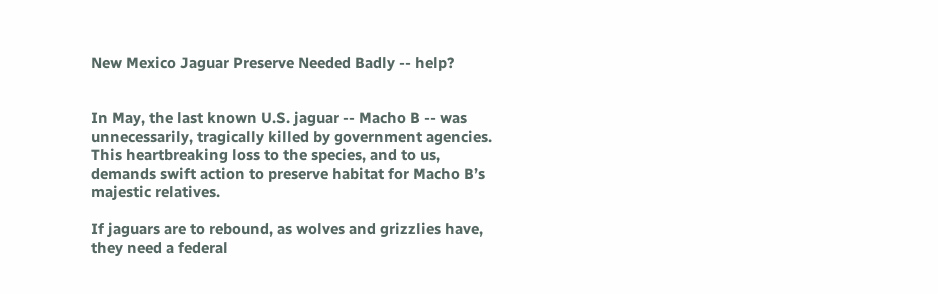New Mexico Jaguar Preserve Needed Badly -- help?


In May, the last known U.S. jaguar -- Macho B -- was unnecessarily, tragically killed by government agencies. This heartbreaking loss to the species, and to us, demands swift action to preserve habitat for Macho B’s majestic relatives.

If jaguars are to rebound, as wolves and grizzlies have, they need a federal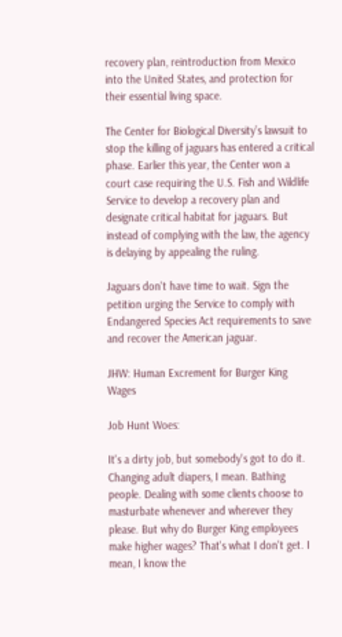recovery plan, reintroduction from Mexico into the United States, and protection for their essential living space.

The Center for Biological Diversity’s lawsuit to stop the killing of jaguars has entered a critical phase. Earlier this year, the Center won a court case requiring the U.S. Fish and Wildlife Service to develop a recovery plan and designate critical habitat for jaguars. But instead of complying with the law, the agency is delaying by appealing the ruling.

Jaguars don't have time to wait. Sign the petition urging the Service to comply with Endangered Species Act requirements to save and recover the American jaguar.

JHW: Human Excrement for Burger King Wages

Job Hunt Woes:

It's a dirty job, but somebody's got to do it. Changing adult diapers, I mean. Bathing people. Dealing with some clients choose to masturbate whenever and wherever they please. But why do Burger King employees make higher wages? That's what I don't get. I mean, I know the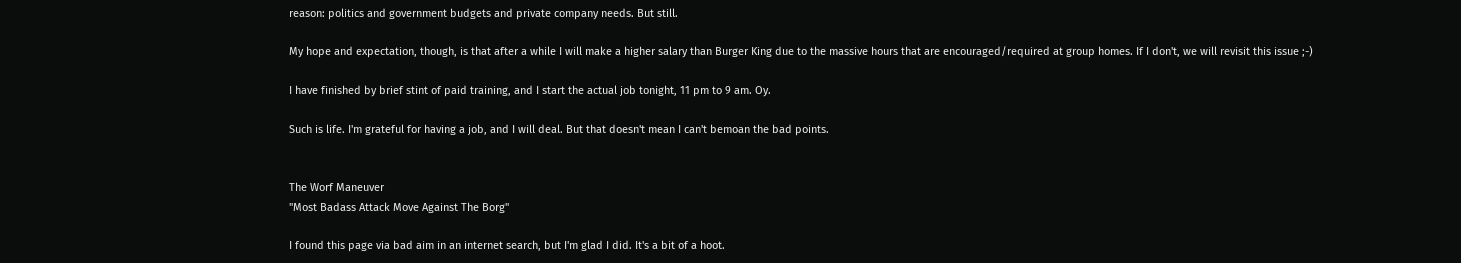reason: politics and government budgets and private company needs. But still.

My hope and expectation, though, is that after a while I will make a higher salary than Burger King due to the massive hours that are encouraged/required at group homes. If I don't, we will revisit this issue ;-)

I have finished by brief stint of paid training, and I start the actual job tonight, 11 pm to 9 am. Oy.

Such is life. I'm grateful for having a job, and I will deal. But that doesn't mean I can't bemoan the bad points.


The Worf Maneuver
"Most Badass Attack Move Against The Borg"

I found this page via bad aim in an internet search, but I'm glad I did. It's a bit of a hoot.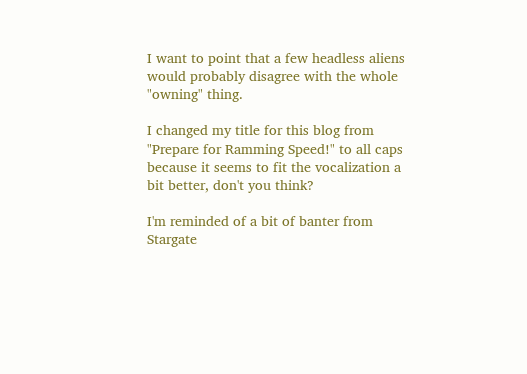I want to point that a few headless aliens would probably disagree with the whole "owning" thing.

I changed my title for this blog from "Prepare for Ramming Speed!" to all caps because it seems to fit the vocalization a bit better, don't you think?

I'm reminded of a bit of banter from Stargate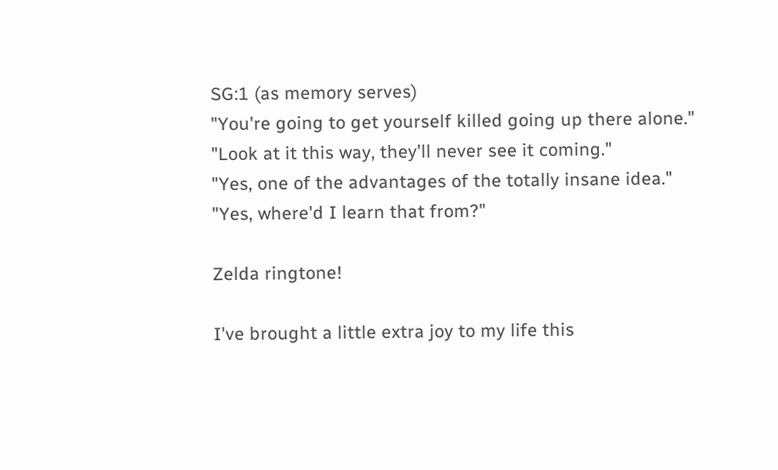SG:1 (as memory serves)
"You're going to get yourself killed going up there alone."
"Look at it this way, they'll never see it coming."
"Yes, one of the advantages of the totally insane idea."
"Yes, where'd I learn that from?"

Zelda ringtone!

I've brought a little extra joy to my life this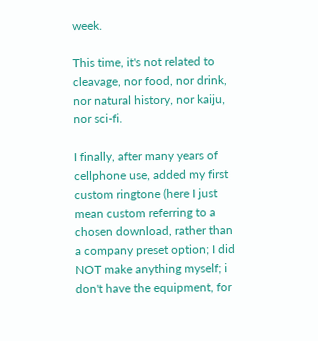week.

This time, it's not related to cleavage, nor food, nor drink, nor natural history, nor kaiju, nor sci-fi.

I finally, after many years of cellphone use, added my first custom ringtone (here I just mean custom referring to a chosen download, rather than a company preset option; I did NOT make anything myself; i don't have the equipment, for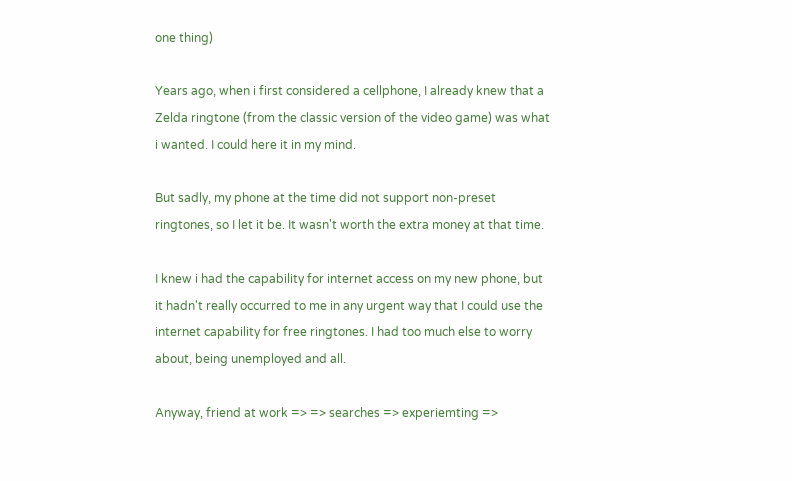one thing)

Years ago, when i first considered a cellphone, I already knew that a Zelda ringtone (from the classic version of the video game) was what i wanted. I could here it in my mind.

But sadly, my phone at the time did not support non-preset ringtones, so I let it be. It wasn't worth the extra money at that time.

I knew i had the capability for internet access on my new phone, but it hadn't really occurred to me in any urgent way that I could use the internet capability for free ringtones. I had too much else to worry about, being unemployed and all.

Anyway, friend at work => => searches => experiemting =>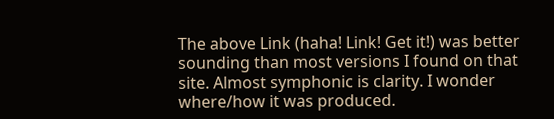The above Link (haha! Link! Get it!) was better sounding than most versions I found on that site. Almost symphonic is clarity. I wonder where/how it was produced.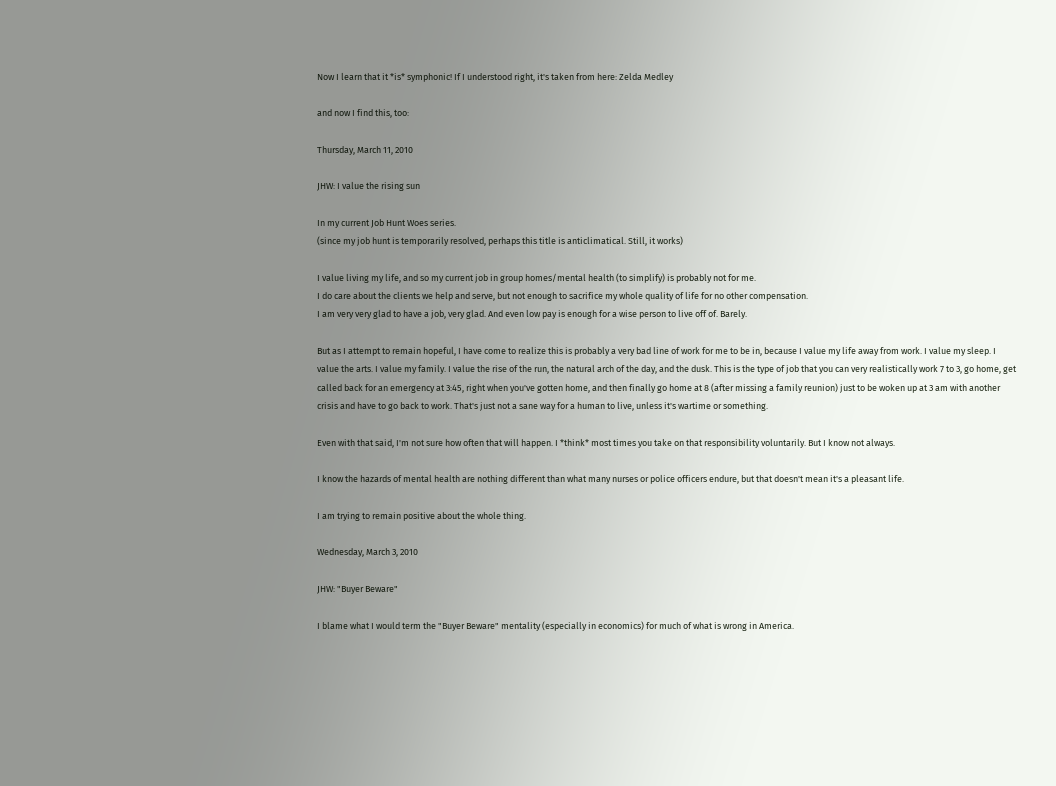Now I learn that it *is* symphonic! If I understood right, it's taken from here: Zelda Medley

and now I find this, too:

Thursday, March 11, 2010

JHW: I value the rising sun

In my current Job Hunt Woes series.
(since my job hunt is temporarily resolved, perhaps this title is anticlimatical. Still, it works)

I value living my life, and so my current job in group homes/mental health (to simplify) is probably not for me.
I do care about the clients we help and serve, but not enough to sacrifice my whole quality of life for no other compensation.
I am very very glad to have a job, very glad. And even low pay is enough for a wise person to live off of. Barely.

But as I attempt to remain hopeful, I have come to realize this is probably a very bad line of work for me to be in, because I value my life away from work. I value my sleep. I value the arts. I value my family. I value the rise of the run, the natural arch of the day, and the dusk. This is the type of job that you can very realistically work 7 to 3, go home, get called back for an emergency at 3:45, right when you've gotten home, and then finally go home at 8 (after missing a family reunion) just to be woken up at 3 am with another crisis and have to go back to work. That's just not a sane way for a human to live, unless it's wartime or something.

Even with that said, I'm not sure how often that will happen. I *think* most times you take on that responsibility voluntarily. But I know not always.

I know the hazards of mental health are nothing different than what many nurses or police officers endure, but that doesn't mean it's a pleasant life.

I am trying to remain positive about the whole thing.

Wednesday, March 3, 2010

JHW: "Buyer Beware"

I blame what I would term the "Buyer Beware" mentality (especially in economics) for much of what is wrong in America.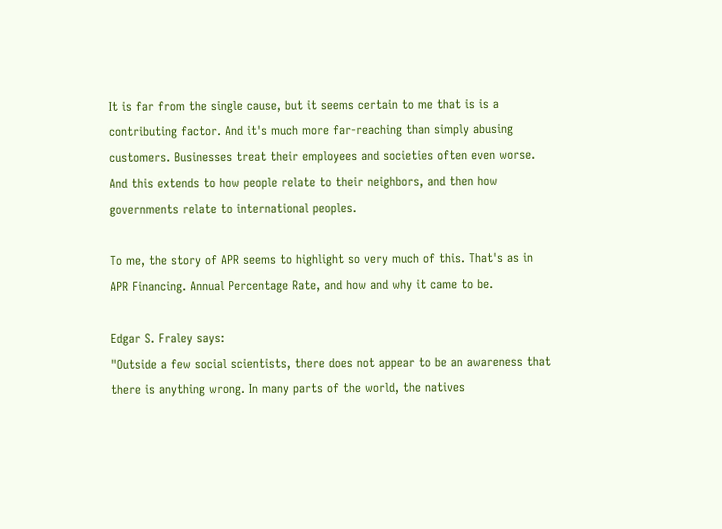It is far from the single cause, but it seems certain to me that is is a contributing factor. And it's much more far-reaching than simply abusing customers. Businesses treat their employees and societies often even worse. And this extends to how people relate to their neighbors, and then how governments relate to international peoples.

To me, the story of APR seems to highlight so very much of this. That's as in APR Financing. Annual Percentage Rate, and how and why it came to be.

Edgar S. Fraley says:
"Outside a few social scientists, there does not appear to be an awareness that there is anything wrong. In many parts of the world, the natives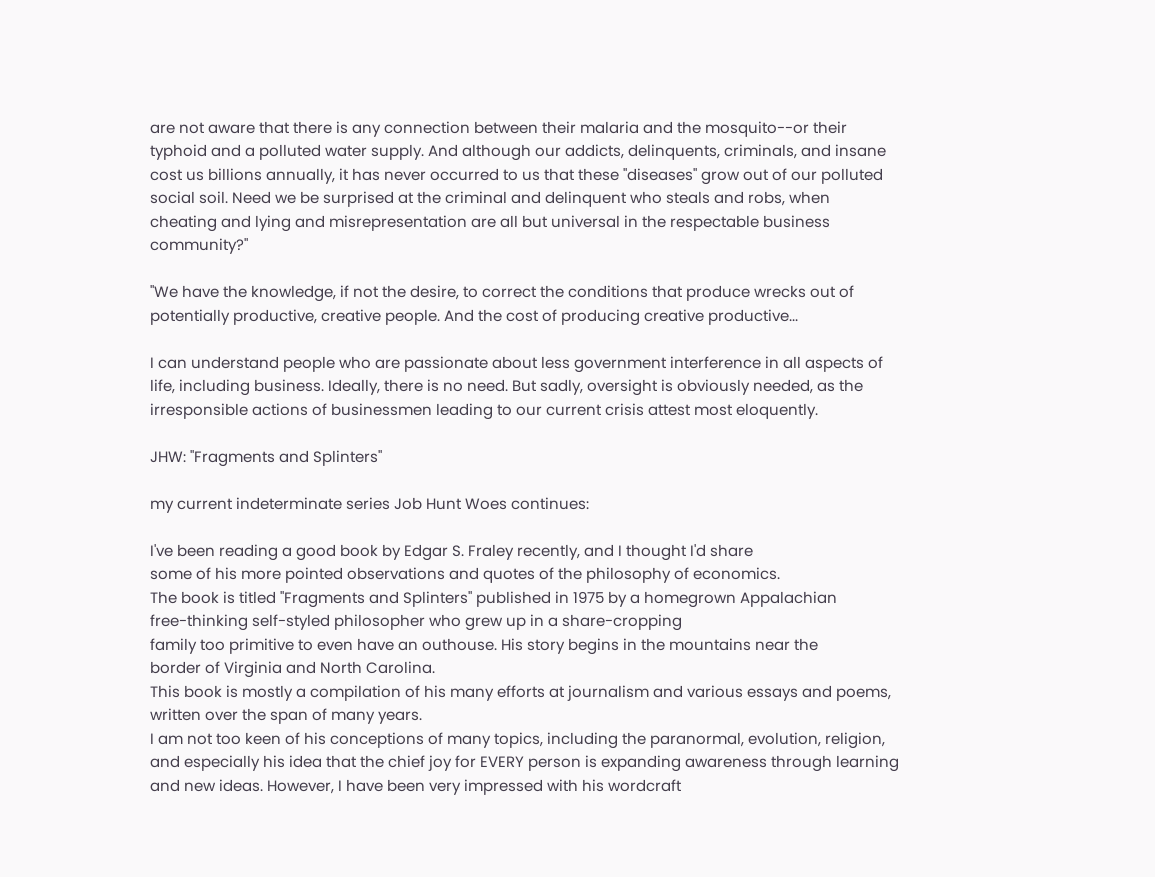are not aware that there is any connection between their malaria and the mosquito--or their typhoid and a polluted water supply. And although our addicts, delinquents, criminals, and insane cost us billions annually, it has never occurred to us that these "diseases" grow out of our polluted social soil. Need we be surprised at the criminal and delinquent who steals and robs, when cheating and lying and misrepresentation are all but universal in the respectable business community?"

"We have the knowledge, if not the desire, to correct the conditions that produce wrecks out of potentially productive, creative people. And the cost of producing creative productive...

I can understand people who are passionate about less government interference in all aspects of life, including business. Ideally, there is no need. But sadly, oversight is obviously needed, as the irresponsible actions of businessmen leading to our current crisis attest most eloquently.

JHW: "Fragments and Splinters"

my current indeterminate series Job Hunt Woes continues:

I've been reading a good book by Edgar S. Fraley recently, and I thought I'd share
some of his more pointed observations and quotes of the philosophy of economics.
The book is titled "Fragments and Splinters" published in 1975 by a homegrown Appalachian
free-thinking self-styled philosopher who grew up in a share-cropping
family too primitive to even have an outhouse. His story begins in the mountains near the
border of Virginia and North Carolina.
This book is mostly a compilation of his many efforts at journalism and various essays and poems,
written over the span of many years.
I am not too keen of his conceptions of many topics, including the paranormal, evolution, religion,
and especially his idea that the chief joy for EVERY person is expanding awareness through learning
and new ideas. However, I have been very impressed with his wordcraft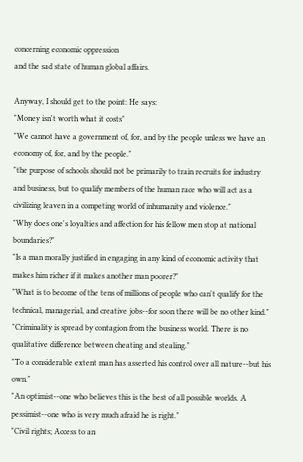concerning economic oppression
and the sad state of human global affairs.

Anyway, I should get to the point: He says:
"Money isn't worth what it costs"
"We cannot have a government of, for, and by the people unless we have an economy of, for, and by the people."
"the purpose of schools should not be primarily to train recruits for industry and business, but to qualify members of the human race who will act as a civilizing leaven in a competing world of inhumanity and violence."
"Why does one's loyalties and affection for his fellow men stop at national boundaries?"
"Is a man morally justified in engaging in any kind of economic activity that makes him richer if it makes another man poorer?"
"What is to become of the tens of millions of people who can't qualify for the technical, managerial, and creative jobs--for soon there will be no other kind."
"Criminality is spread by contagion from the business world. There is no qualitative difference between cheating and stealing."
"To a considerable extent man has asserted his control over all nature--but his own."
"An optimist--one who believes this is the best of all possible worlds. A pessimist--one who is very much afraid he is right."
"Civil rights; Access to an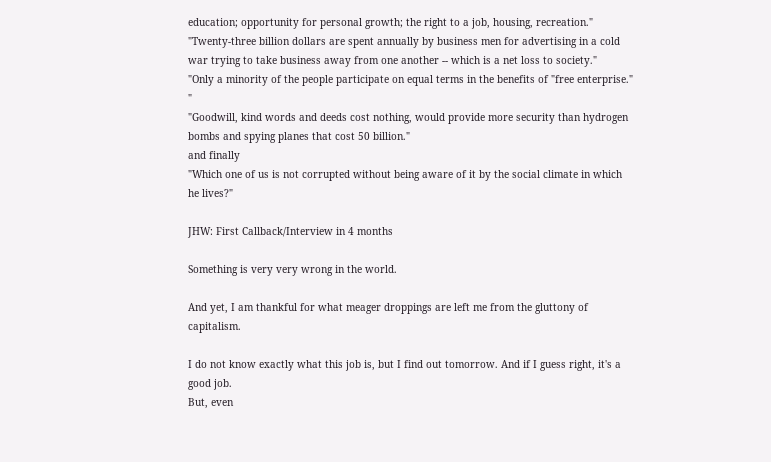education; opportunity for personal growth; the right to a job, housing, recreation."
"Twenty-three billion dollars are spent annually by business men for advertising in a cold war trying to take business away from one another -- which is a net loss to society."
"Only a minority of the people participate on equal terms in the benefits of "free enterprise." "
"Goodwill, kind words and deeds cost nothing, would provide more security than hydrogen bombs and spying planes that cost 50 billion."
and finally
"Which one of us is not corrupted without being aware of it by the social climate in which he lives?"

JHW: First Callback/Interview in 4 months

Something is very very wrong in the world.

And yet, I am thankful for what meager droppings are left me from the gluttony of capitalism.

I do not know exactly what this job is, but I find out tomorrow. And if I guess right, it's a good job.
But, even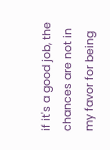if it's a good job, the chances are not in my favor for being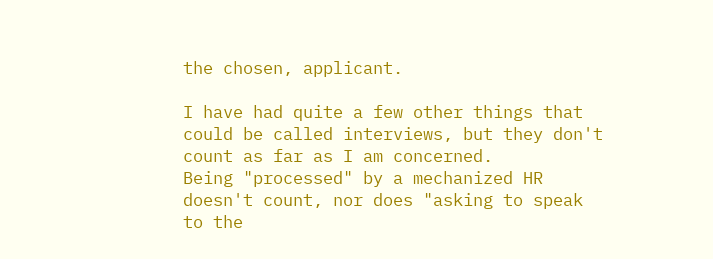the chosen, applicant.

I have had quite a few other things that could be called interviews, but they don't count as far as I am concerned.
Being "processed" by a mechanized HR doesn't count, nor does "asking to speak to the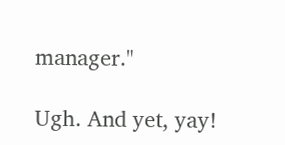manager."

Ugh. And yet, yay!